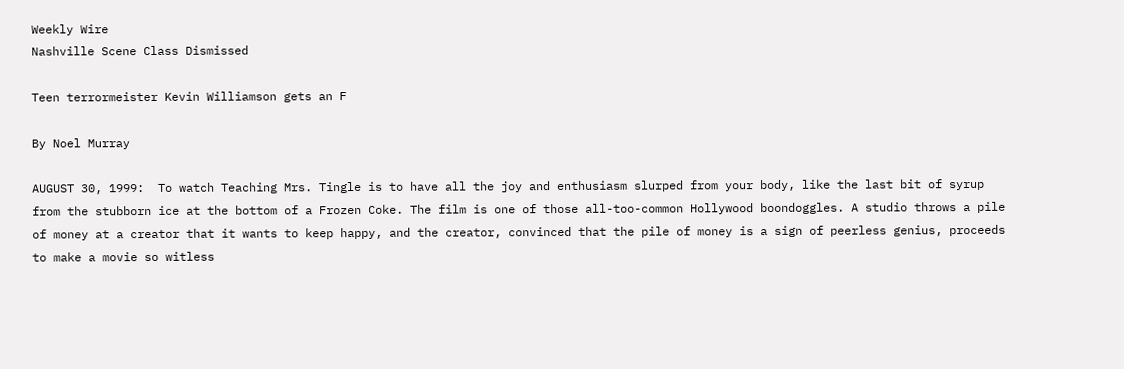Weekly Wire
Nashville Scene Class Dismissed

Teen terrormeister Kevin Williamson gets an F

By Noel Murray

AUGUST 30, 1999:  To watch Teaching Mrs. Tingle is to have all the joy and enthusiasm slurped from your body, like the last bit of syrup from the stubborn ice at the bottom of a Frozen Coke. The film is one of those all-too-common Hollywood boondoggles. A studio throws a pile of money at a creator that it wants to keep happy, and the creator, convinced that the pile of money is a sign of peerless genius, proceeds to make a movie so witless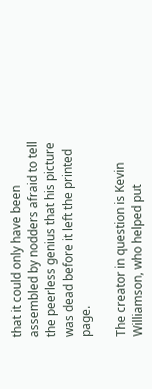that it could only have been assembled by nodders afraid to tell the peerless genius that his picture was dead before it left the printed page.

The creator in question is Kevin Williamson, who helped put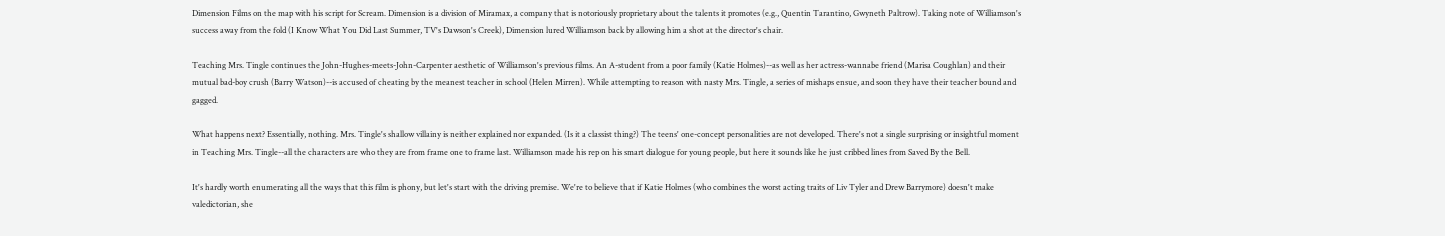Dimension Films on the map with his script for Scream. Dimension is a division of Miramax, a company that is notoriously proprietary about the talents it promotes (e.g., Quentin Tarantino, Gwyneth Paltrow). Taking note of Williamson's success away from the fold (I Know What You Did Last Summer, TV's Dawson's Creek), Dimension lured Williamson back by allowing him a shot at the director's chair.

Teaching Mrs. Tingle continues the John-Hughes-meets-John-Carpenter aesthetic of Williamson's previous films. An A-student from a poor family (Katie Holmes)--as well as her actress-wannabe friend (Marisa Coughlan) and their mutual bad-boy crush (Barry Watson)--is accused of cheating by the meanest teacher in school (Helen Mirren). While attempting to reason with nasty Mrs. Tingle, a series of mishaps ensue, and soon they have their teacher bound and gagged.

What happens next? Essentially, nothing. Mrs. Tingle's shallow villainy is neither explained nor expanded. (Is it a classist thing?) The teens' one-concept personalities are not developed. There's not a single surprising or insightful moment in Teaching Mrs. Tingle--all the characters are who they are from frame one to frame last. Williamson made his rep on his smart dialogue for young people, but here it sounds like he just cribbed lines from Saved By the Bell.

It's hardly worth enumerating all the ways that this film is phony, but let's start with the driving premise. We're to believe that if Katie Holmes (who combines the worst acting traits of Liv Tyler and Drew Barrymore) doesn't make valedictorian, she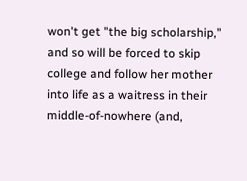won't get "the big scholarship," and so will be forced to skip college and follow her mother into life as a waitress in their middle-of-nowhere (and,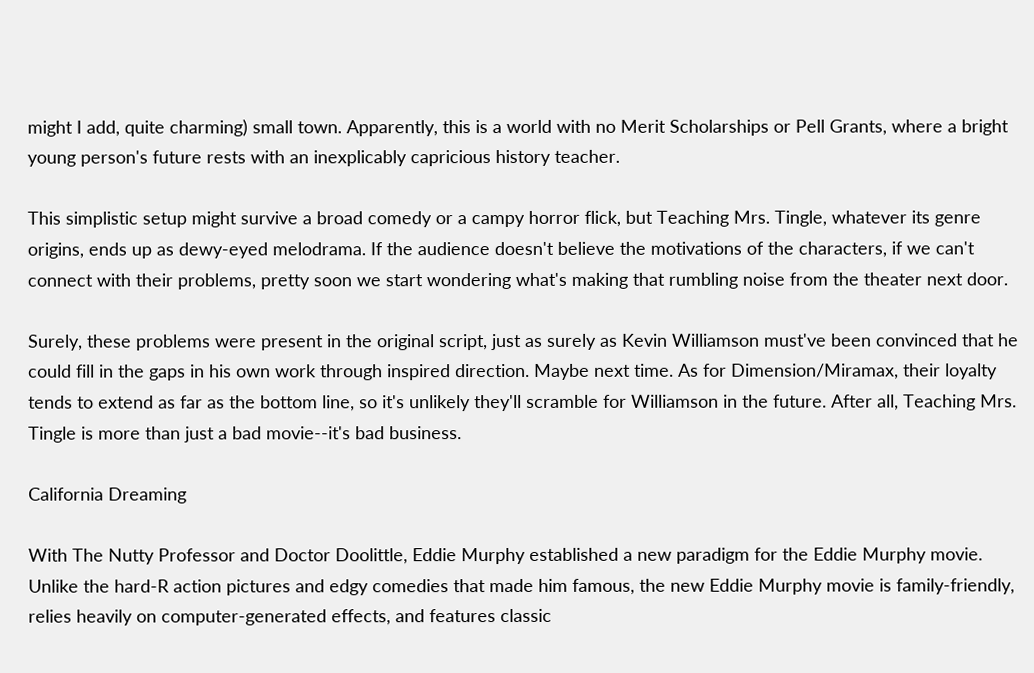might I add, quite charming) small town. Apparently, this is a world with no Merit Scholarships or Pell Grants, where a bright young person's future rests with an inexplicably capricious history teacher.

This simplistic setup might survive a broad comedy or a campy horror flick, but Teaching Mrs. Tingle, whatever its genre origins, ends up as dewy-eyed melodrama. If the audience doesn't believe the motivations of the characters, if we can't connect with their problems, pretty soon we start wondering what's making that rumbling noise from the theater next door.

Surely, these problems were present in the original script, just as surely as Kevin Williamson must've been convinced that he could fill in the gaps in his own work through inspired direction. Maybe next time. As for Dimension/Miramax, their loyalty tends to extend as far as the bottom line, so it's unlikely they'll scramble for Williamson in the future. After all, Teaching Mrs. Tingle is more than just a bad movie--it's bad business.

California Dreaming

With The Nutty Professor and Doctor Doolittle, Eddie Murphy established a new paradigm for the Eddie Murphy movie. Unlike the hard-R action pictures and edgy comedies that made him famous, the new Eddie Murphy movie is family-friendly, relies heavily on computer-generated effects, and features classic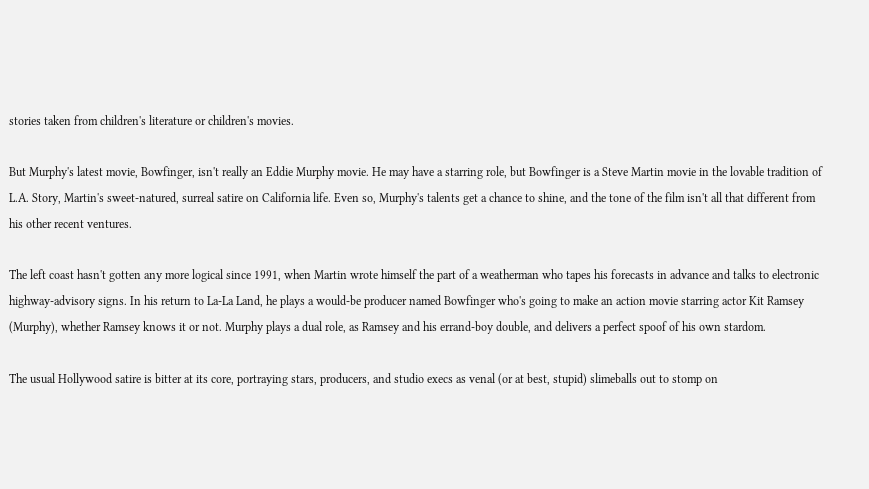stories taken from children's literature or children's movies.

But Murphy's latest movie, Bowfinger, isn't really an Eddie Murphy movie. He may have a starring role, but Bowfinger is a Steve Martin movie in the lovable tradition of L.A. Story, Martin's sweet-natured, surreal satire on California life. Even so, Murphy's talents get a chance to shine, and the tone of the film isn't all that different from his other recent ventures.

The left coast hasn't gotten any more logical since 1991, when Martin wrote himself the part of a weatherman who tapes his forecasts in advance and talks to electronic highway-advisory signs. In his return to La-La Land, he plays a would-be producer named Bowfinger who's going to make an action movie starring actor Kit Ramsey (Murphy), whether Ramsey knows it or not. Murphy plays a dual role, as Ramsey and his errand-boy double, and delivers a perfect spoof of his own stardom.

The usual Hollywood satire is bitter at its core, portraying stars, producers, and studio execs as venal (or at best, stupid) slimeballs out to stomp on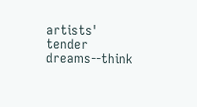artists' tender dreams--think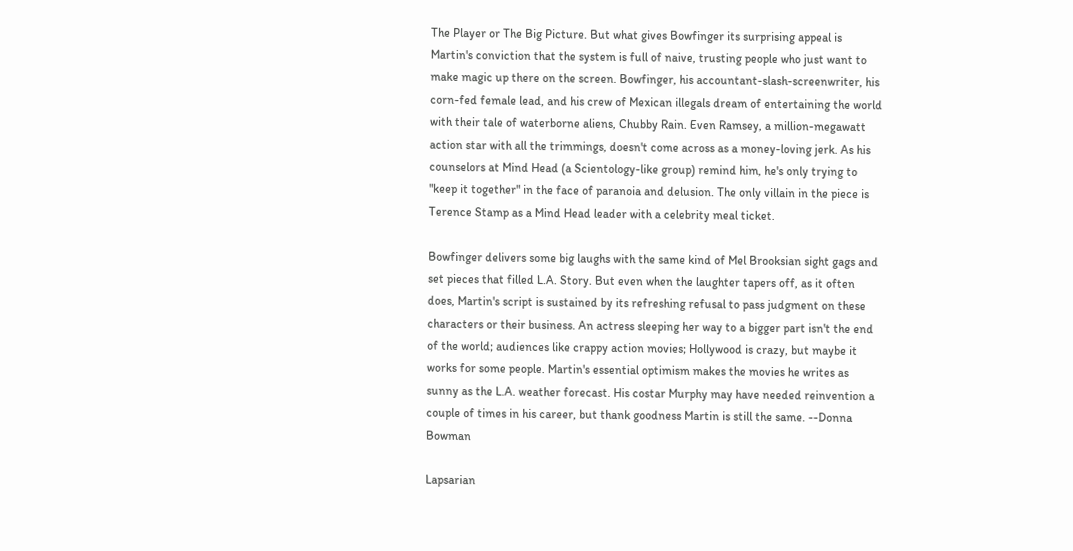The Player or The Big Picture. But what gives Bowfinger its surprising appeal is Martin's conviction that the system is full of naive, trusting people who just want to make magic up there on the screen. Bowfinger, his accountant-slash-screenwriter, his corn-fed female lead, and his crew of Mexican illegals dream of entertaining the world with their tale of waterborne aliens, Chubby Rain. Even Ramsey, a million-megawatt action star with all the trimmings, doesn't come across as a money-loving jerk. As his counselors at Mind Head (a Scientology-like group) remind him, he's only trying to "keep it together" in the face of paranoia and delusion. The only villain in the piece is Terence Stamp as a Mind Head leader with a celebrity meal ticket.

Bowfinger delivers some big laughs with the same kind of Mel Brooksian sight gags and set pieces that filled L.A. Story. But even when the laughter tapers off, as it often does, Martin's script is sustained by its refreshing refusal to pass judgment on these characters or their business. An actress sleeping her way to a bigger part isn't the end of the world; audiences like crappy action movies; Hollywood is crazy, but maybe it works for some people. Martin's essential optimism makes the movies he writes as sunny as the L.A. weather forecast. His costar Murphy may have needed reinvention a couple of times in his career, but thank goodness Martin is still the same. --Donna Bowman

Lapsarian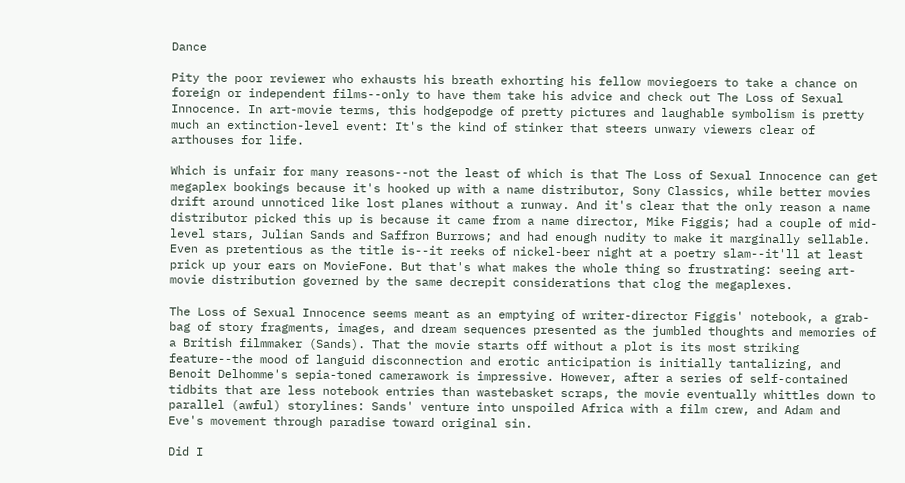Dance

Pity the poor reviewer who exhausts his breath exhorting his fellow moviegoers to take a chance on foreign or independent films--only to have them take his advice and check out The Loss of Sexual Innocence. In art-movie terms, this hodgepodge of pretty pictures and laughable symbolism is pretty much an extinction-level event: It's the kind of stinker that steers unwary viewers clear of arthouses for life.

Which is unfair for many reasons--not the least of which is that The Loss of Sexual Innocence can get megaplex bookings because it's hooked up with a name distributor, Sony Classics, while better movies drift around unnoticed like lost planes without a runway. And it's clear that the only reason a name distributor picked this up is because it came from a name director, Mike Figgis; had a couple of mid-level stars, Julian Sands and Saffron Burrows; and had enough nudity to make it marginally sellable. Even as pretentious as the title is--it reeks of nickel-beer night at a poetry slam--it'll at least prick up your ears on MovieFone. But that's what makes the whole thing so frustrating: seeing art-movie distribution governed by the same decrepit considerations that clog the megaplexes.

The Loss of Sexual Innocence seems meant as an emptying of writer-director Figgis' notebook, a grab-bag of story fragments, images, and dream sequences presented as the jumbled thoughts and memories of a British filmmaker (Sands). That the movie starts off without a plot is its most striking feature--the mood of languid disconnection and erotic anticipation is initially tantalizing, and Benoit Delhomme's sepia-toned camerawork is impressive. However, after a series of self-contained tidbits that are less notebook entries than wastebasket scraps, the movie eventually whittles down to parallel (awful) storylines: Sands' venture into unspoiled Africa with a film crew, and Adam and Eve's movement through paradise toward original sin.

Did I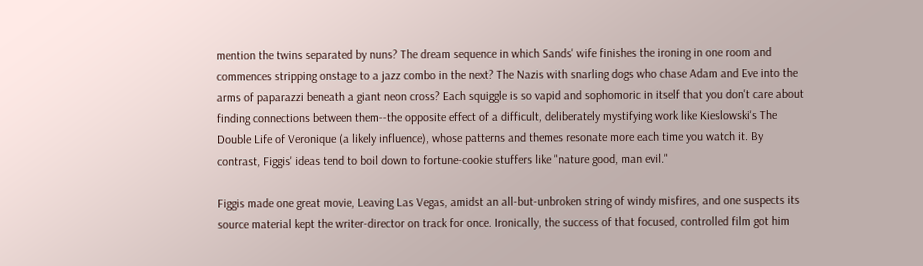mention the twins separated by nuns? The dream sequence in which Sands' wife finishes the ironing in one room and commences stripping onstage to a jazz combo in the next? The Nazis with snarling dogs who chase Adam and Eve into the arms of paparazzi beneath a giant neon cross? Each squiggle is so vapid and sophomoric in itself that you don't care about finding connections between them--the opposite effect of a difficult, deliberately mystifying work like Kieslowski's The Double Life of Veronique (a likely influence), whose patterns and themes resonate more each time you watch it. By contrast, Figgis' ideas tend to boil down to fortune-cookie stuffers like "nature good, man evil."

Figgis made one great movie, Leaving Las Vegas, amidst an all-but-unbroken string of windy misfires, and one suspects its source material kept the writer-director on track for once. Ironically, the success of that focused, controlled film got him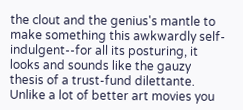the clout and the genius's mantle to make something this awkwardly self-indulgent--for all its posturing, it looks and sounds like the gauzy thesis of a trust-fund dilettante. Unlike a lot of better art movies you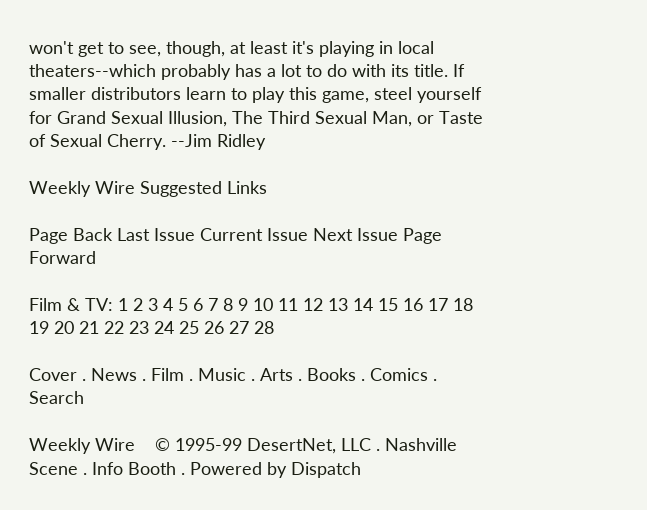won't get to see, though, at least it's playing in local theaters--which probably has a lot to do with its title. If smaller distributors learn to play this game, steel yourself for Grand Sexual Illusion, The Third Sexual Man, or Taste of Sexual Cherry. --Jim Ridley

Weekly Wire Suggested Links

Page Back Last Issue Current Issue Next Issue Page Forward

Film & TV: 1 2 3 4 5 6 7 8 9 10 11 12 13 14 15 16 17 18 19 20 21 22 23 24 25 26 27 28

Cover . News . Film . Music . Arts . Books . Comics . Search

Weekly Wire    © 1995-99 DesertNet, LLC . Nashville Scene . Info Booth . Powered by Dispatch